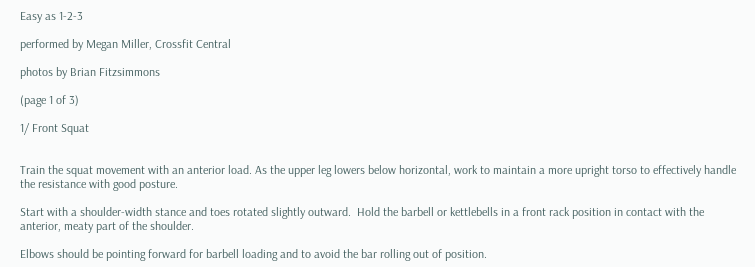Easy as 1-2-3

performed by Megan Miller, Crossfit Central

photos by Brian Fitzsimmons

(page 1 of 3)

1/ Front Squat


Train the squat movement with an anterior load. As the upper leg lowers below horizontal, work to maintain a more upright torso to effectively handle the resistance with good posture.

Start with a shoulder-width stance and toes rotated slightly outward.  Hold the barbell or kettlebells in a front rack position in contact with the anterior, meaty part of the shoulder.

Elbows should be pointing forward for barbell loading and to avoid the bar rolling out of position.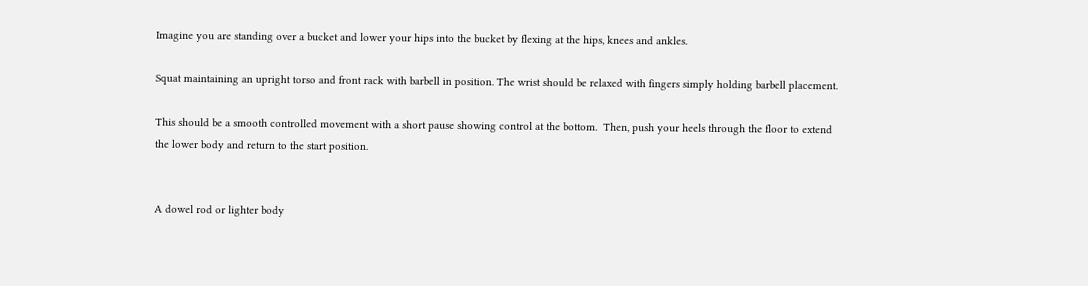Imagine you are standing over a bucket and lower your hips into the bucket by flexing at the hips, knees and ankles.

Squat maintaining an upright torso and front rack with barbell in position. The wrist should be relaxed with fingers simply holding barbell placement.

This should be a smooth controlled movement with a short pause showing control at the bottom.  Then, push your heels through the floor to extend the lower body and return to the start position.


A dowel rod or lighter body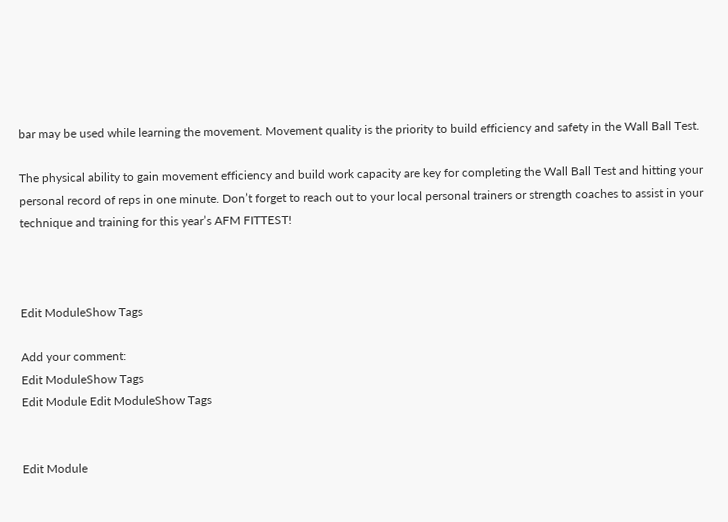bar may be used while learning the movement. Movement quality is the priority to build efficiency and safety in the Wall Ball Test.

The physical ability to gain movement efficiency and build work capacity are key for completing the Wall Ball Test and hitting your personal record of reps in one minute. Don’t forget to reach out to your local personal trainers or strength coaches to assist in your technique and training for this year’s AFM FITTEST!



Edit ModuleShow Tags

Add your comment:
Edit ModuleShow Tags
Edit Module Edit ModuleShow Tags


Edit Module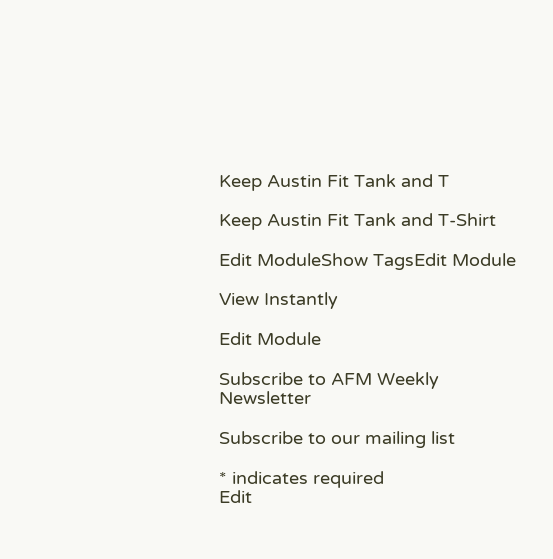Keep Austin Fit Tank and T

Keep Austin Fit Tank and T-Shirt

Edit ModuleShow TagsEdit Module

View Instantly

Edit Module

Subscribe to AFM Weekly Newsletter

Subscribe to our mailing list

* indicates required
Edit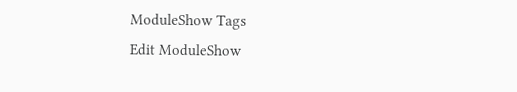ModuleShow Tags
Edit ModuleShow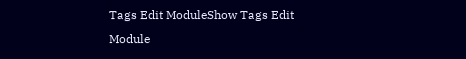Tags Edit ModuleShow Tags Edit Module